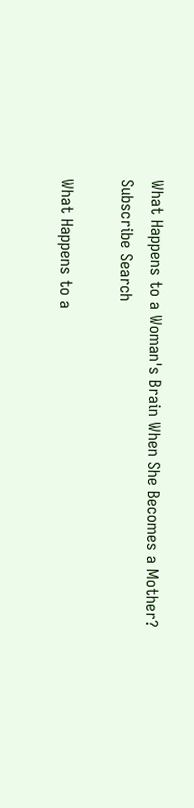What Happens to a Woman's Brain When She Becomes a Mother?
Subscribe Search

What Happens to a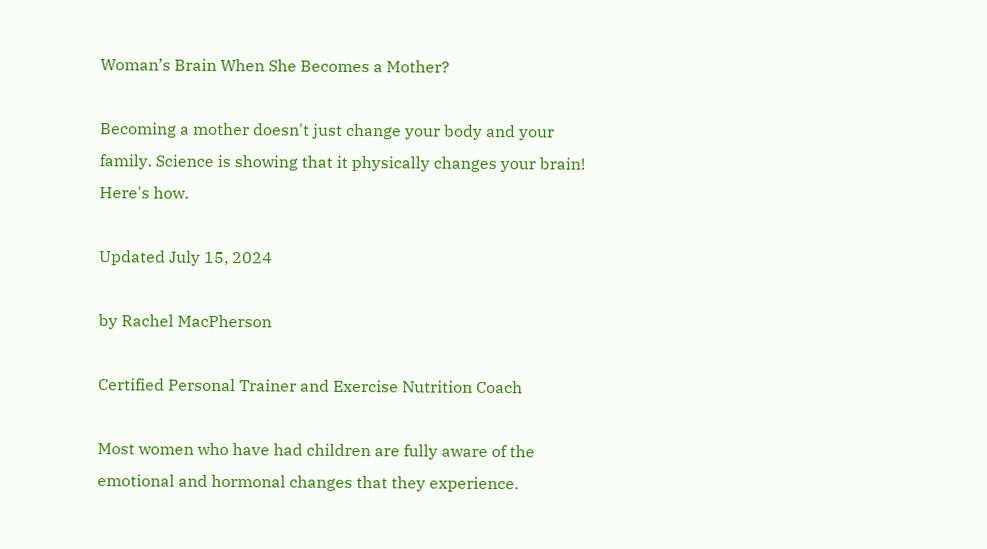Woman’s Brain When She Becomes a Mother?

Becoming a mother doesn't just change your body and your family. Science is showing that it physically changes your brain! Here's how.

Updated July 15, 2024

by Rachel MacPherson

Certified Personal Trainer and Exercise Nutrition Coach

Most women who have had children are fully aware of the emotional and hormonal changes that they experience.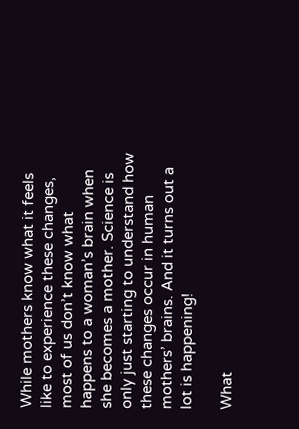While mothers know what it feels like to experience these changes, most of us don’t know what happens to a woman’s brain when she becomes a mother. Science is only just starting to understand how these changes occur in human mothers’ brains. And it turns out a lot is happening!

What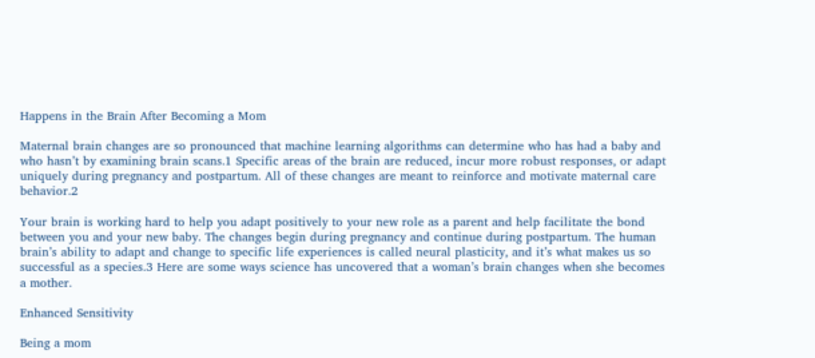Happens in the Brain After Becoming a Mom

Maternal brain changes are so pronounced that machine learning algorithms can determine who has had a baby and who hasn’t by examining brain scans.1 Specific areas of the brain are reduced, incur more robust responses, or adapt uniquely during pregnancy and postpartum. All of these changes are meant to reinforce and motivate maternal care behavior.2

Your brain is working hard to help you adapt positively to your new role as a parent and help facilitate the bond between you and your new baby. The changes begin during pregnancy and continue during postpartum. The human brain’s ability to adapt and change to specific life experiences is called neural plasticity, and it’s what makes us so successful as a species.3 Here are some ways science has uncovered that a woman’s brain changes when she becomes a mother.

Enhanced Sensitivity

Being a mom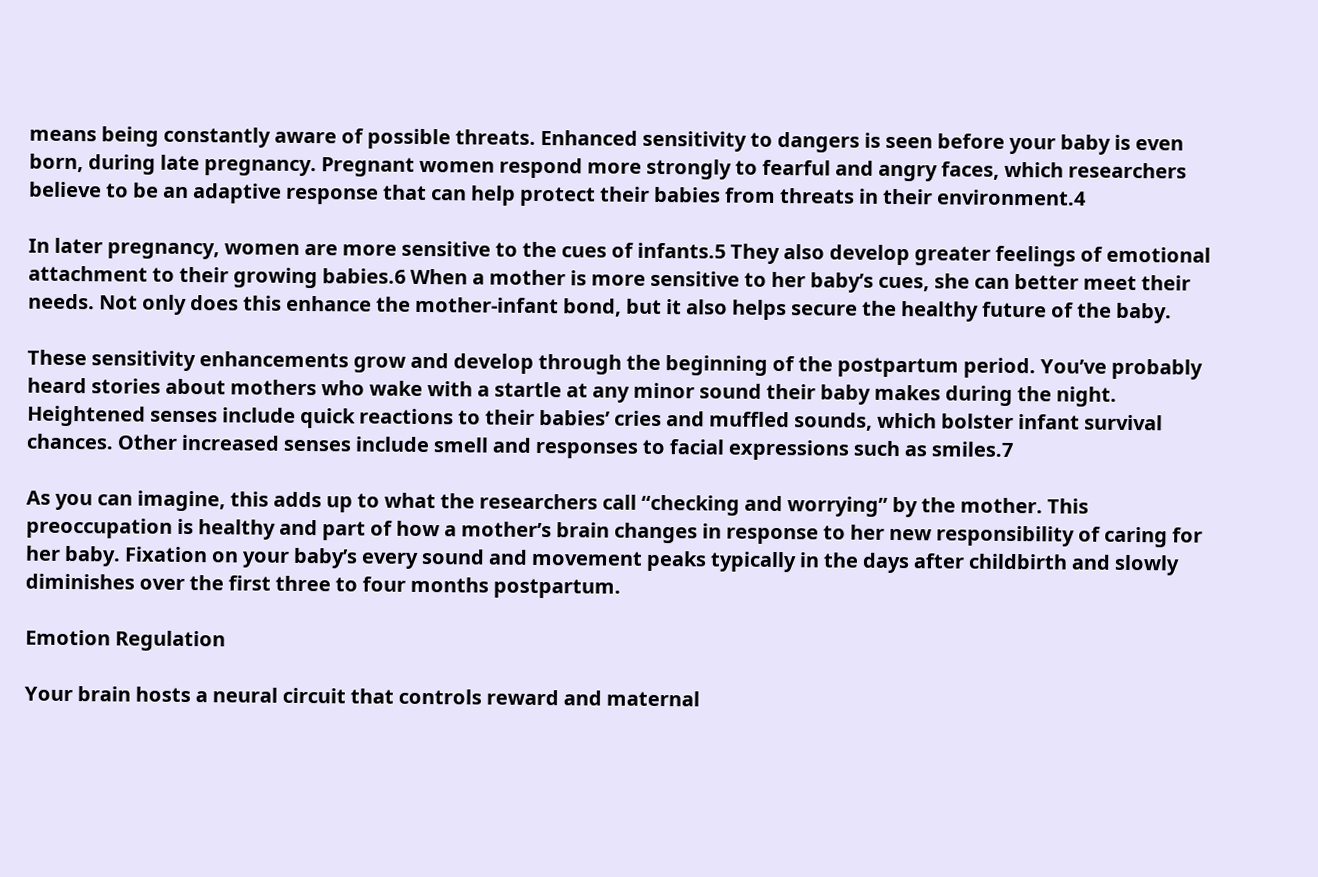means being constantly aware of possible threats. Enhanced sensitivity to dangers is seen before your baby is even born, during late pregnancy. Pregnant women respond more strongly to fearful and angry faces, which researchers believe to be an adaptive response that can help protect their babies from threats in their environment.4

In later pregnancy, women are more sensitive to the cues of infants.5 They also develop greater feelings of emotional attachment to their growing babies.6 When a mother is more sensitive to her baby’s cues, she can better meet their needs. Not only does this enhance the mother-infant bond, but it also helps secure the healthy future of the baby.

These sensitivity enhancements grow and develop through the beginning of the postpartum period. You’ve probably heard stories about mothers who wake with a startle at any minor sound their baby makes during the night. Heightened senses include quick reactions to their babies’ cries and muffled sounds, which bolster infant survival chances. Other increased senses include smell and responses to facial expressions such as smiles.7

As you can imagine, this adds up to what the researchers call “checking and worrying” by the mother. This preoccupation is healthy and part of how a mother’s brain changes in response to her new responsibility of caring for her baby. Fixation on your baby’s every sound and movement peaks typically in the days after childbirth and slowly diminishes over the first three to four months postpartum.

Emotion Regulation

Your brain hosts a neural circuit that controls reward and maternal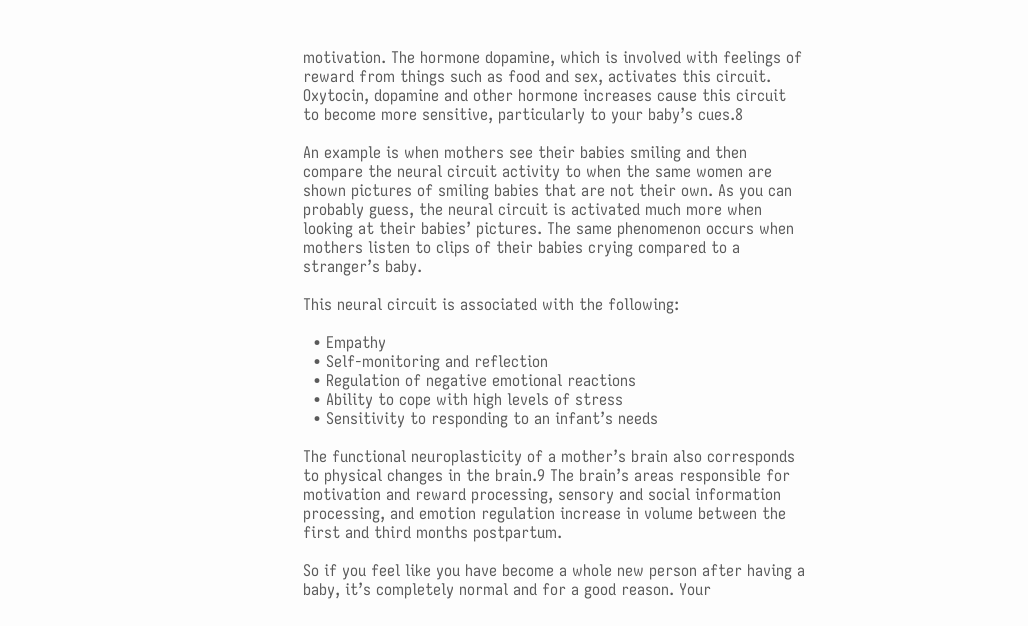motivation. The hormone dopamine, which is involved with feelings of reward from things such as food and sex, activates this circuit. Oxytocin, dopamine and other hormone increases cause this circuit to become more sensitive, particularly to your baby’s cues.8

An example is when mothers see their babies smiling and then compare the neural circuit activity to when the same women are shown pictures of smiling babies that are not their own. As you can probably guess, the neural circuit is activated much more when looking at their babies’ pictures. The same phenomenon occurs when mothers listen to clips of their babies crying compared to a stranger’s baby.

This neural circuit is associated with the following:

  • Empathy
  • Self-monitoring and reflection
  • Regulation of negative emotional reactions
  • Ability to cope with high levels of stress
  • Sensitivity to responding to an infant’s needs

The functional neuroplasticity of a mother’s brain also corresponds to physical changes in the brain.9 The brain’s areas responsible for motivation and reward processing, sensory and social information processing, and emotion regulation increase in volume between the first and third months postpartum.

So if you feel like you have become a whole new person after having a baby, it’s completely normal and for a good reason. Your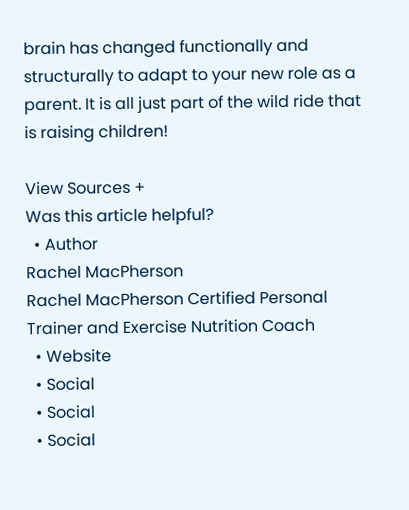brain has changed functionally and structurally to adapt to your new role as a parent. It is all just part of the wild ride that is raising children!

View Sources +
Was this article helpful?
  • Author
Rachel MacPherson
Rachel MacPherson Certified Personal Trainer and Exercise Nutrition Coach
  • Website
  • Social
  • Social
  • Social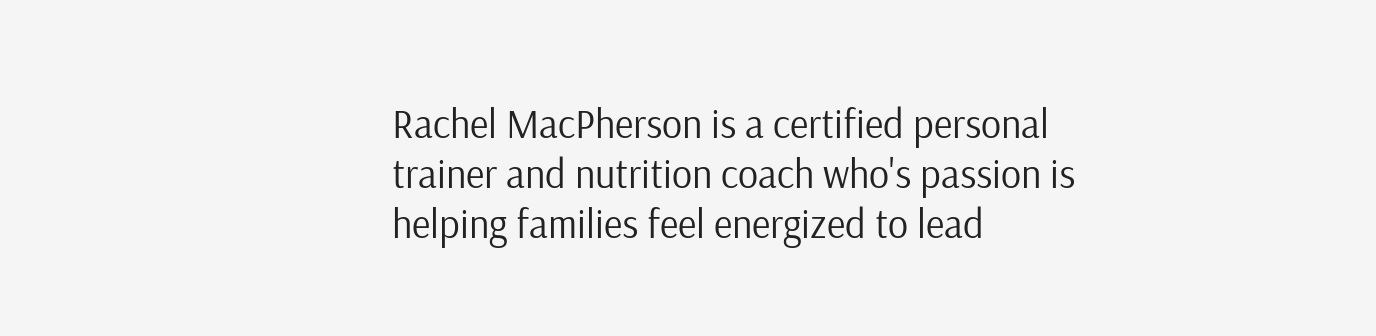Rachel MacPherson is a certified personal trainer and nutrition coach who's passion is helping families feel energized to lead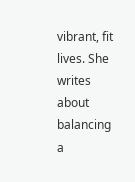vibrant, fit lives. She writes about balancing a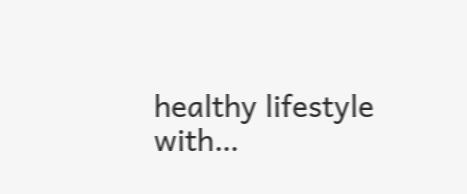healthy lifestyle with…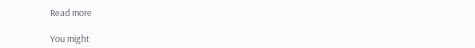Read more

You might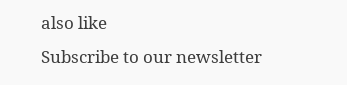also like
Subscribe to our newsletter